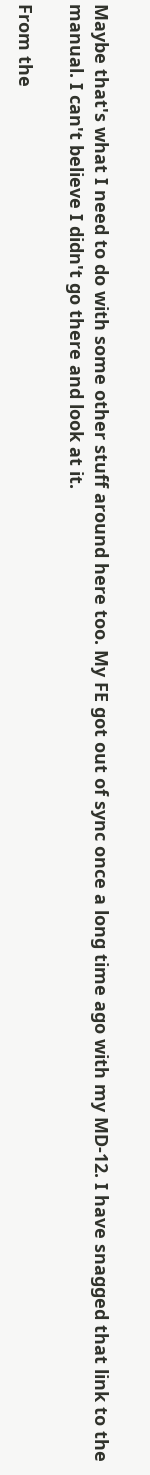Maybe that's what I need to do with some other stuff around here too. My FE got out of sync once a long time ago with my MD-12. I have snagged that link to the manual. I can't believe I didn't go there and look at it.

From the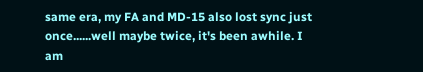same era, my FA and MD-15 also lost sync just once......well maybe twice, it's been awhile. I am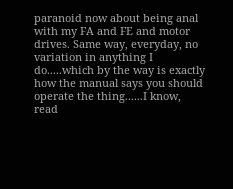paranoid now about being anal with my FA and FE and motor drives. Same way, everyday, no variation in anything I do.....which by the way is exactly how the manual says you should operate the thing......I know, read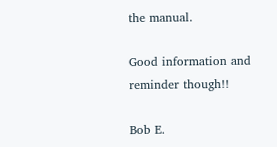the manual.

Good information and reminder though!!

Bob E.